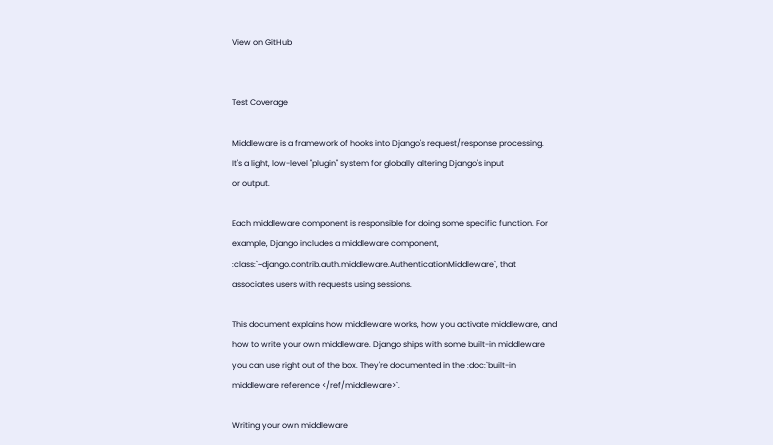View on GitHub


Test Coverage

Middleware is a framework of hooks into Django's request/response processing.
It's a light, low-level "plugin" system for globally altering Django's input
or output.

Each middleware component is responsible for doing some specific function. For
example, Django includes a middleware component,
:class:`~django.contrib.auth.middleware.AuthenticationMiddleware`, that
associates users with requests using sessions.

This document explains how middleware works, how you activate middleware, and
how to write your own middleware. Django ships with some built-in middleware
you can use right out of the box. They're documented in the :doc:`built-in
middleware reference </ref/middleware>`.

Writing your own middleware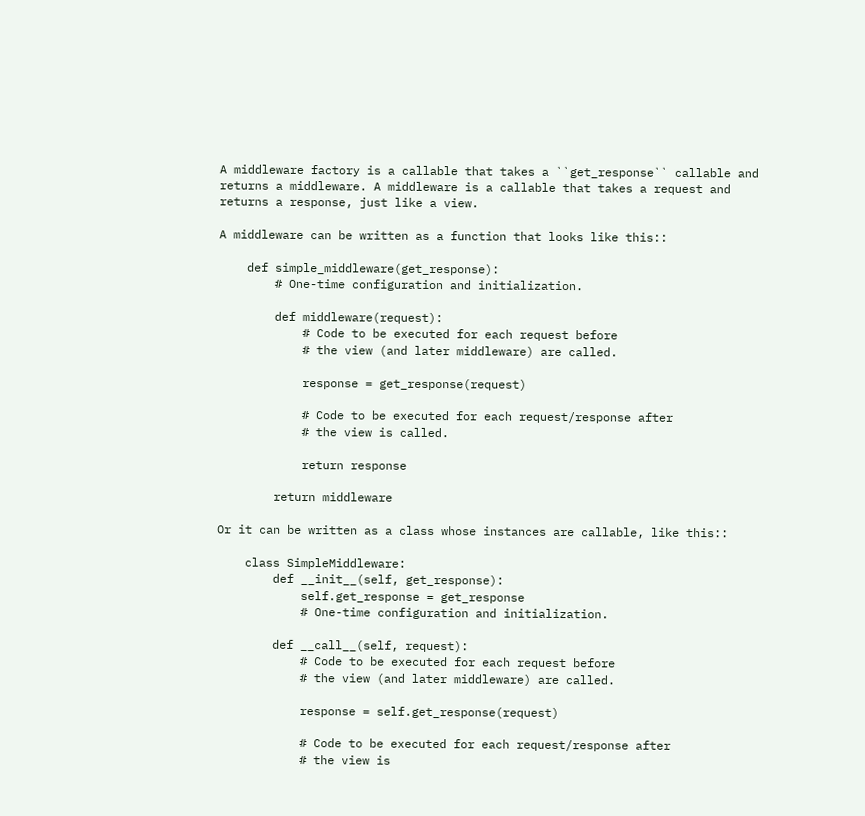A middleware factory is a callable that takes a ``get_response`` callable and
returns a middleware. A middleware is a callable that takes a request and
returns a response, just like a view.

A middleware can be written as a function that looks like this::

    def simple_middleware(get_response):
        # One-time configuration and initialization.

        def middleware(request):
            # Code to be executed for each request before
            # the view (and later middleware) are called.

            response = get_response(request)

            # Code to be executed for each request/response after
            # the view is called.

            return response

        return middleware

Or it can be written as a class whose instances are callable, like this::

    class SimpleMiddleware:
        def __init__(self, get_response):
            self.get_response = get_response
            # One-time configuration and initialization.

        def __call__(self, request):
            # Code to be executed for each request before
            # the view (and later middleware) are called.

            response = self.get_response(request)

            # Code to be executed for each request/response after
            # the view is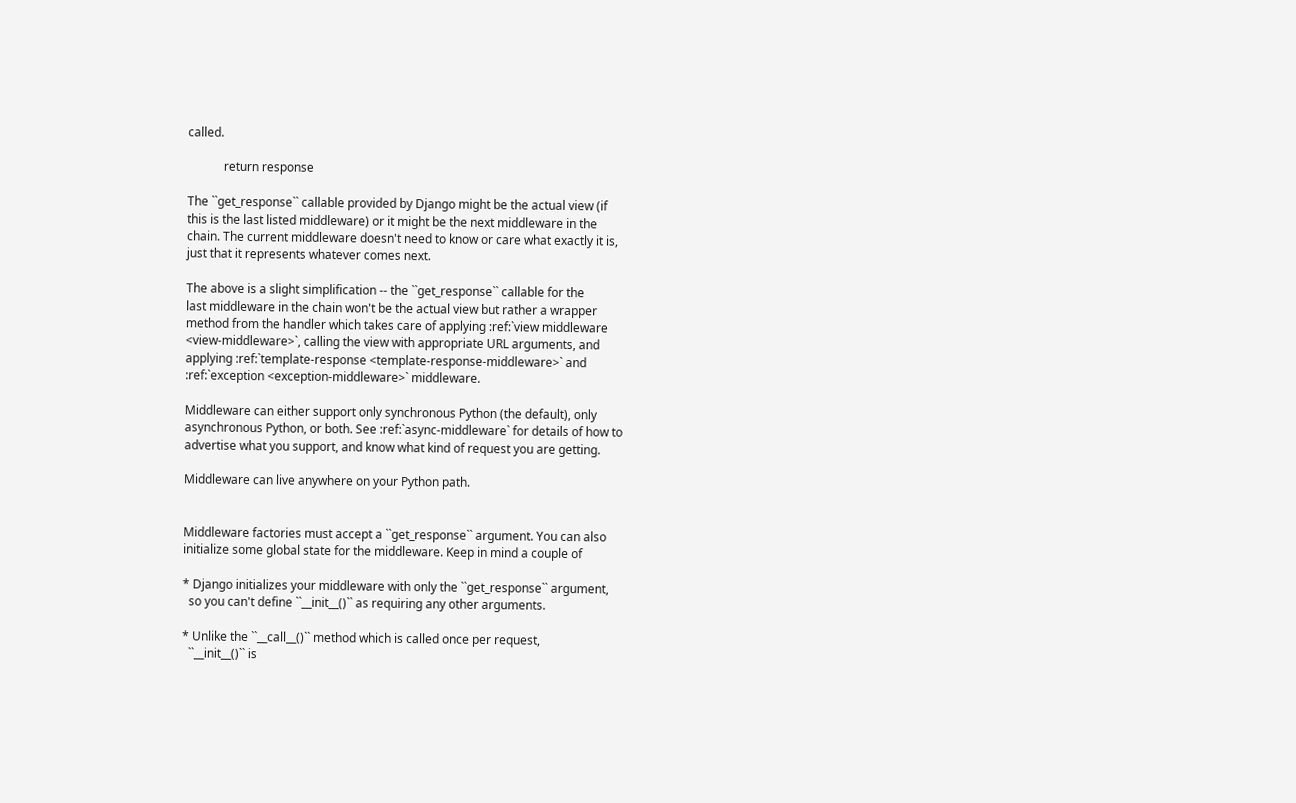called.

            return response

The ``get_response`` callable provided by Django might be the actual view (if
this is the last listed middleware) or it might be the next middleware in the
chain. The current middleware doesn't need to know or care what exactly it is,
just that it represents whatever comes next.

The above is a slight simplification -- the ``get_response`` callable for the
last middleware in the chain won't be the actual view but rather a wrapper
method from the handler which takes care of applying :ref:`view middleware
<view-middleware>`, calling the view with appropriate URL arguments, and
applying :ref:`template-response <template-response-middleware>` and
:ref:`exception <exception-middleware>` middleware.

Middleware can either support only synchronous Python (the default), only
asynchronous Python, or both. See :ref:`async-middleware` for details of how to
advertise what you support, and know what kind of request you are getting.

Middleware can live anywhere on your Python path.


Middleware factories must accept a ``get_response`` argument. You can also
initialize some global state for the middleware. Keep in mind a couple of

* Django initializes your middleware with only the ``get_response`` argument,
  so you can't define ``__init__()`` as requiring any other arguments.

* Unlike the ``__call__()`` method which is called once per request,
  ``__init__()`` is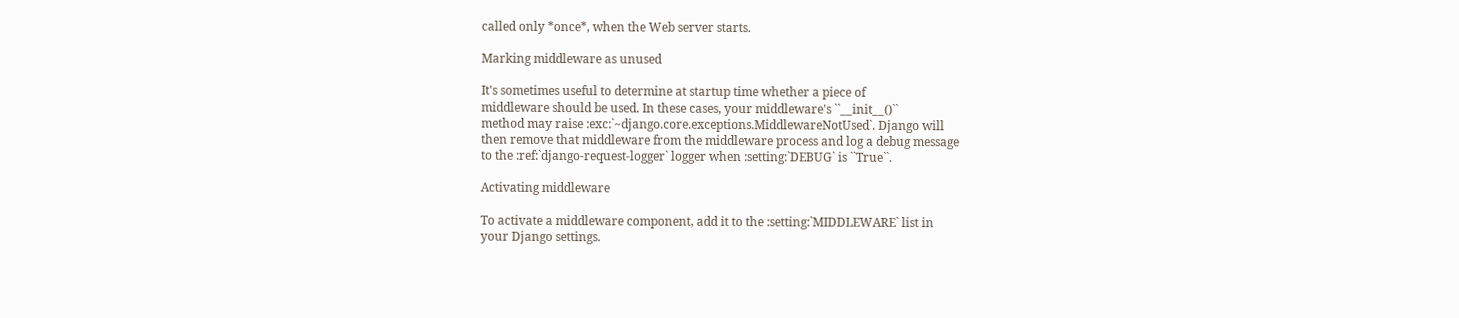called only *once*, when the Web server starts.

Marking middleware as unused

It's sometimes useful to determine at startup time whether a piece of
middleware should be used. In these cases, your middleware's ``__init__()``
method may raise :exc:`~django.core.exceptions.MiddlewareNotUsed`. Django will
then remove that middleware from the middleware process and log a debug message
to the :ref:`django-request-logger` logger when :setting:`DEBUG` is ``True``.

Activating middleware

To activate a middleware component, add it to the :setting:`MIDDLEWARE` list in
your Django settings.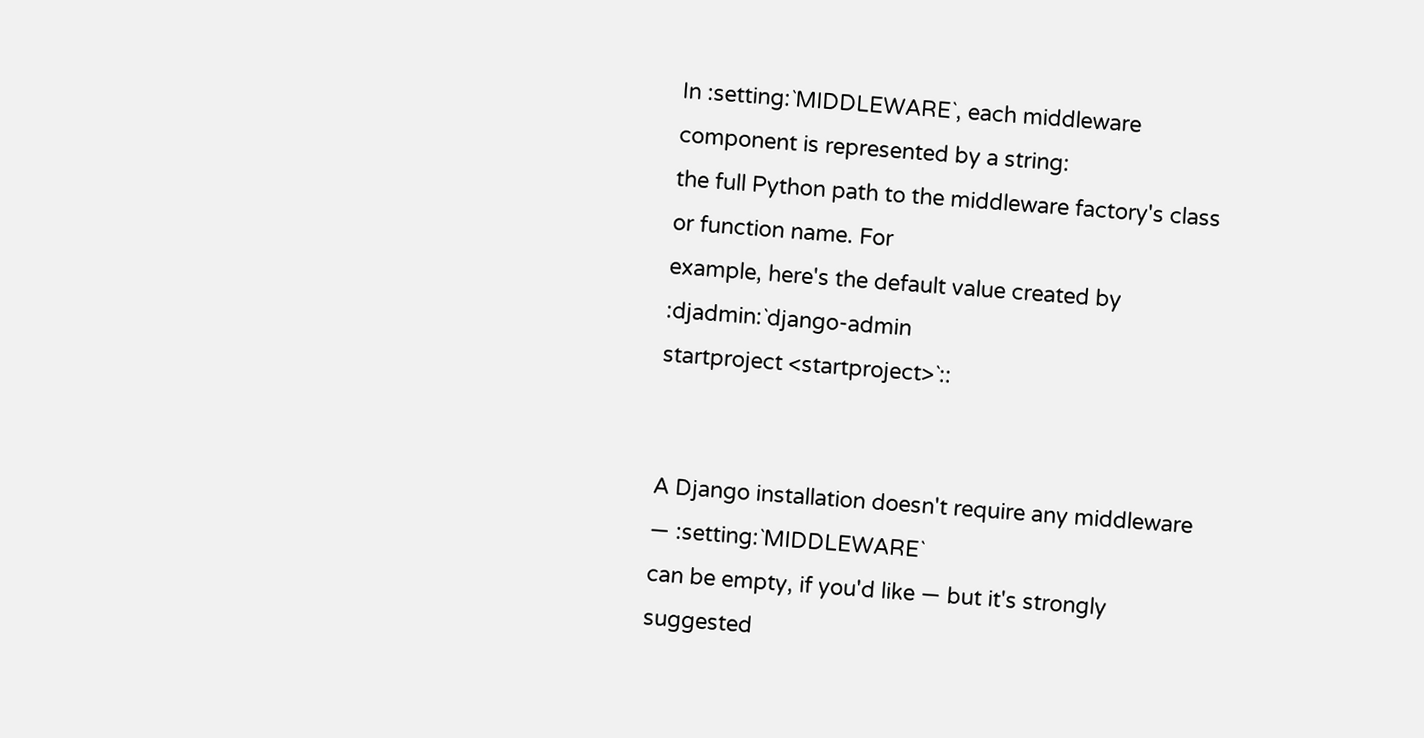In :setting:`MIDDLEWARE`, each middleware component is represented by a string:
the full Python path to the middleware factory's class or function name. For
example, here's the default value created by :djadmin:`django-admin
startproject <startproject>`::


A Django installation doesn't require any middleware — :setting:`MIDDLEWARE`
can be empty, if you'd like — but it's strongly suggested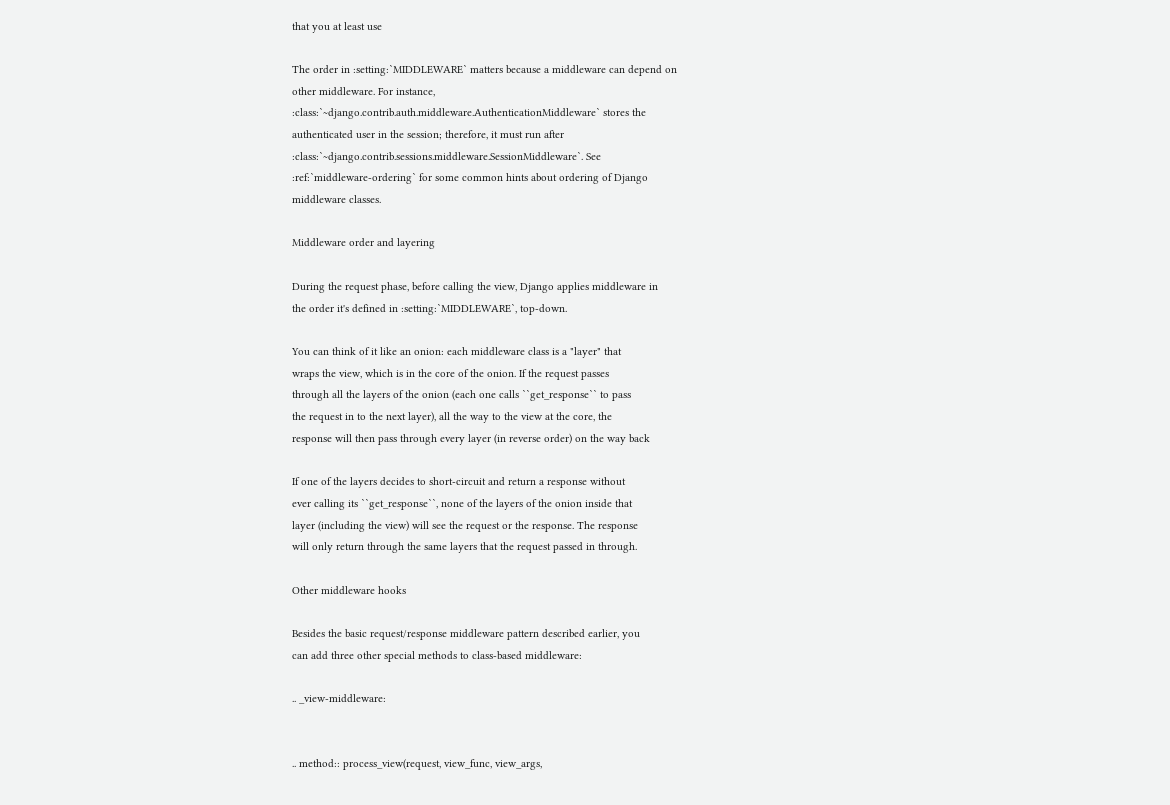that you at least use

The order in :setting:`MIDDLEWARE` matters because a middleware can depend on
other middleware. For instance,
:class:`~django.contrib.auth.middleware.AuthenticationMiddleware` stores the
authenticated user in the session; therefore, it must run after
:class:`~django.contrib.sessions.middleware.SessionMiddleware`. See
:ref:`middleware-ordering` for some common hints about ordering of Django
middleware classes.

Middleware order and layering

During the request phase, before calling the view, Django applies middleware in
the order it's defined in :setting:`MIDDLEWARE`, top-down.

You can think of it like an onion: each middleware class is a "layer" that
wraps the view, which is in the core of the onion. If the request passes
through all the layers of the onion (each one calls ``get_response`` to pass
the request in to the next layer), all the way to the view at the core, the
response will then pass through every layer (in reverse order) on the way back

If one of the layers decides to short-circuit and return a response without
ever calling its ``get_response``, none of the layers of the onion inside that
layer (including the view) will see the request or the response. The response
will only return through the same layers that the request passed in through.

Other middleware hooks

Besides the basic request/response middleware pattern described earlier, you
can add three other special methods to class-based middleware:

.. _view-middleware:


.. method:: process_view(request, view_func, view_args,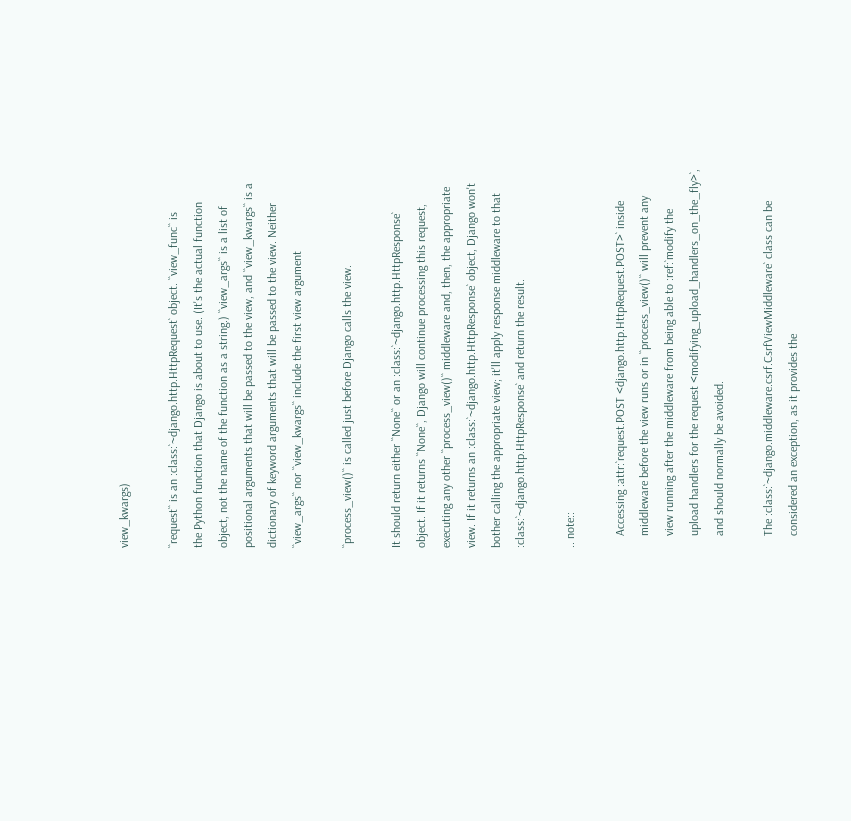view_kwargs)

``request`` is an :class:`~django.http.HttpRequest` object. ``view_func`` is
the Python function that Django is about to use. (It's the actual function
object, not the name of the function as a string.) ``view_args`` is a list of
positional arguments that will be passed to the view, and ``view_kwargs`` is a
dictionary of keyword arguments that will be passed to the view. Neither
``view_args`` nor ``view_kwargs`` include the first view argument

``process_view()`` is called just before Django calls the view.

It should return either ``None`` or an :class:`~django.http.HttpResponse`
object. If it returns ``None``, Django will continue processing this request,
executing any other ``process_view()`` middleware and, then, the appropriate
view. If it returns an :class:`~django.http.HttpResponse` object, Django won't
bother calling the appropriate view; it'll apply response middleware to that
:class:`~django.http.HttpResponse` and return the result.

.. note::

    Accessing :attr:`request.POST <django.http.HttpRequest.POST>` inside
    middleware before the view runs or in ``process_view()`` will prevent any
    view running after the middleware from being able to :ref:`modify the
    upload handlers for the request <modifying_upload_handlers_on_the_fly>`,
    and should normally be avoided.

    The :class:`~django.middleware.csrf.CsrfViewMiddleware` class can be
    considered an exception, as it provides the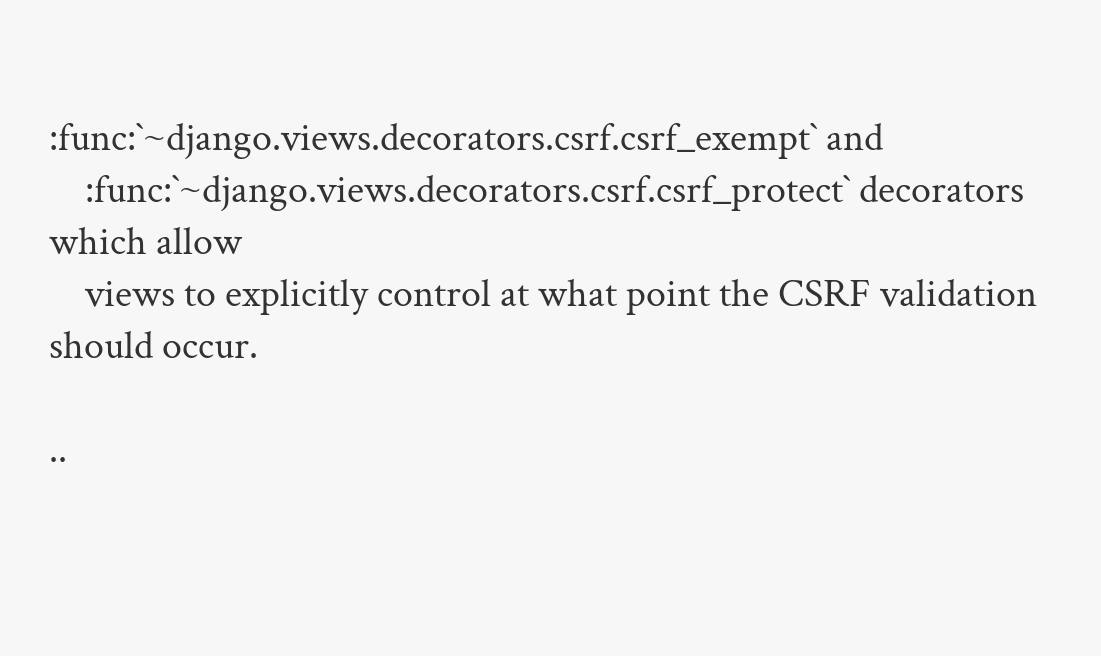:func:`~django.views.decorators.csrf.csrf_exempt` and
    :func:`~django.views.decorators.csrf.csrf_protect` decorators which allow
    views to explicitly control at what point the CSRF validation should occur.

..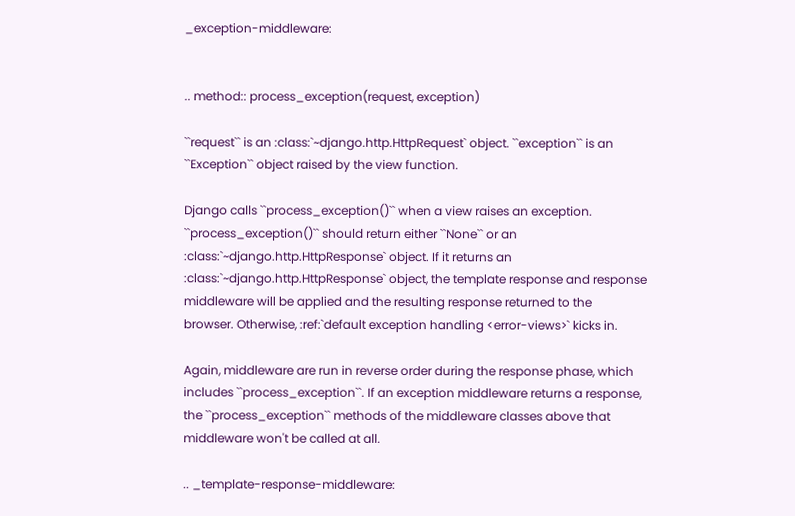_exception-middleware:


.. method:: process_exception(request, exception)

``request`` is an :class:`~django.http.HttpRequest` object. ``exception`` is an
``Exception`` object raised by the view function.

Django calls ``process_exception()`` when a view raises an exception.
``process_exception()`` should return either ``None`` or an
:class:`~django.http.HttpResponse` object. If it returns an
:class:`~django.http.HttpResponse` object, the template response and response
middleware will be applied and the resulting response returned to the
browser. Otherwise, :ref:`default exception handling <error-views>` kicks in.

Again, middleware are run in reverse order during the response phase, which
includes ``process_exception``. If an exception middleware returns a response,
the ``process_exception`` methods of the middleware classes above that
middleware won't be called at all.

.. _template-response-middleware: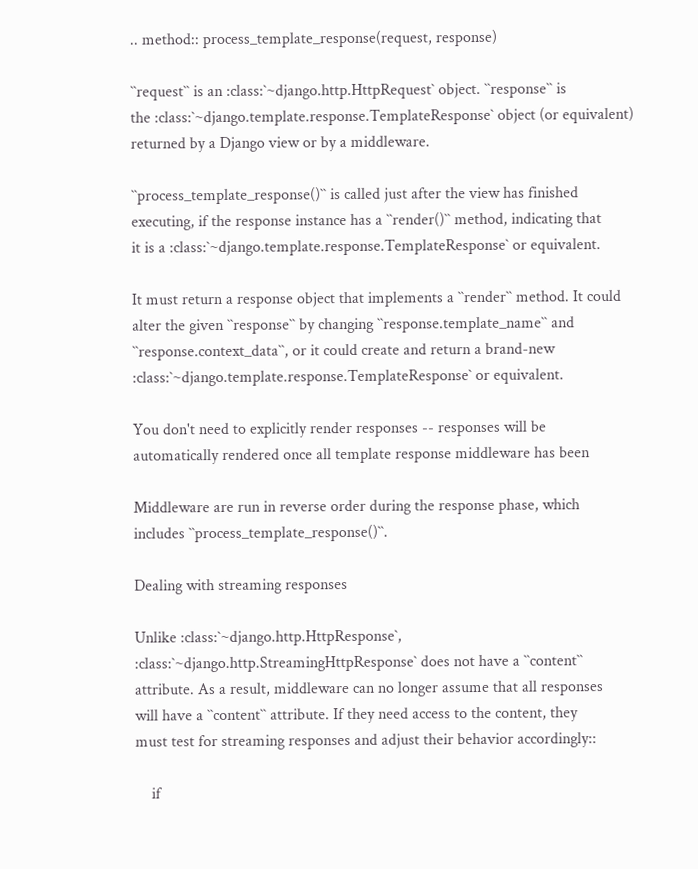.. method:: process_template_response(request, response)

``request`` is an :class:`~django.http.HttpRequest` object. ``response`` is
the :class:`~django.template.response.TemplateResponse` object (or equivalent)
returned by a Django view or by a middleware.

``process_template_response()`` is called just after the view has finished
executing, if the response instance has a ``render()`` method, indicating that
it is a :class:`~django.template.response.TemplateResponse` or equivalent.

It must return a response object that implements a ``render`` method. It could
alter the given ``response`` by changing ``response.template_name`` and
``response.context_data``, or it could create and return a brand-new
:class:`~django.template.response.TemplateResponse` or equivalent.

You don't need to explicitly render responses -- responses will be
automatically rendered once all template response middleware has been

Middleware are run in reverse order during the response phase, which
includes ``process_template_response()``.

Dealing with streaming responses

Unlike :class:`~django.http.HttpResponse`,
:class:`~django.http.StreamingHttpResponse` does not have a ``content``
attribute. As a result, middleware can no longer assume that all responses
will have a ``content`` attribute. If they need access to the content, they
must test for streaming responses and adjust their behavior accordingly::

    if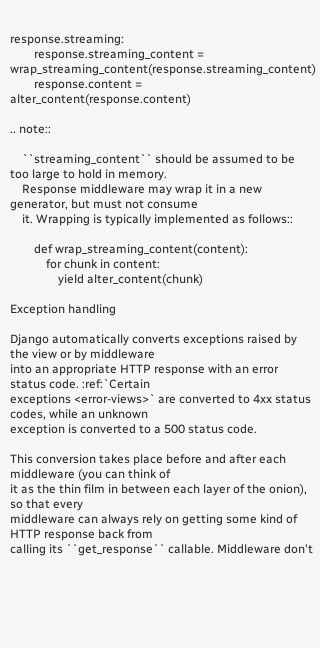response.streaming:
        response.streaming_content = wrap_streaming_content(response.streaming_content)
        response.content = alter_content(response.content)

.. note::

    ``streaming_content`` should be assumed to be too large to hold in memory.
    Response middleware may wrap it in a new generator, but must not consume
    it. Wrapping is typically implemented as follows::

        def wrap_streaming_content(content):
            for chunk in content:
                yield alter_content(chunk)

Exception handling

Django automatically converts exceptions raised by the view or by middleware
into an appropriate HTTP response with an error status code. :ref:`Certain
exceptions <error-views>` are converted to 4xx status codes, while an unknown
exception is converted to a 500 status code.

This conversion takes place before and after each middleware (you can think of
it as the thin film in between each layer of the onion), so that every
middleware can always rely on getting some kind of HTTP response back from
calling its ``get_response`` callable. Middleware don't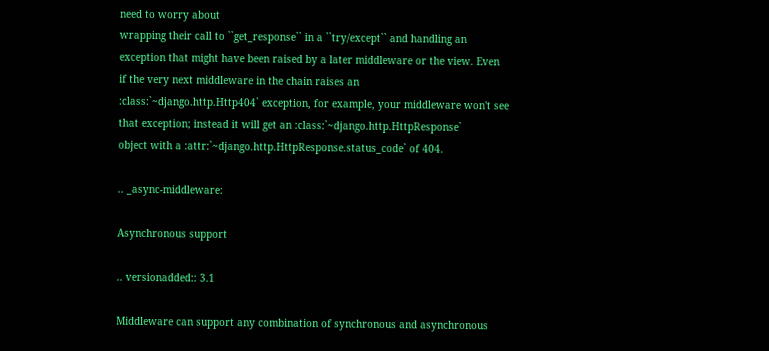need to worry about
wrapping their call to ``get_response`` in a ``try/except`` and handling an
exception that might have been raised by a later middleware or the view. Even
if the very next middleware in the chain raises an
:class:`~django.http.Http404` exception, for example, your middleware won't see
that exception; instead it will get an :class:`~django.http.HttpResponse`
object with a :attr:`~django.http.HttpResponse.status_code` of 404.

.. _async-middleware:

Asynchronous support

.. versionadded:: 3.1

Middleware can support any combination of synchronous and asynchronous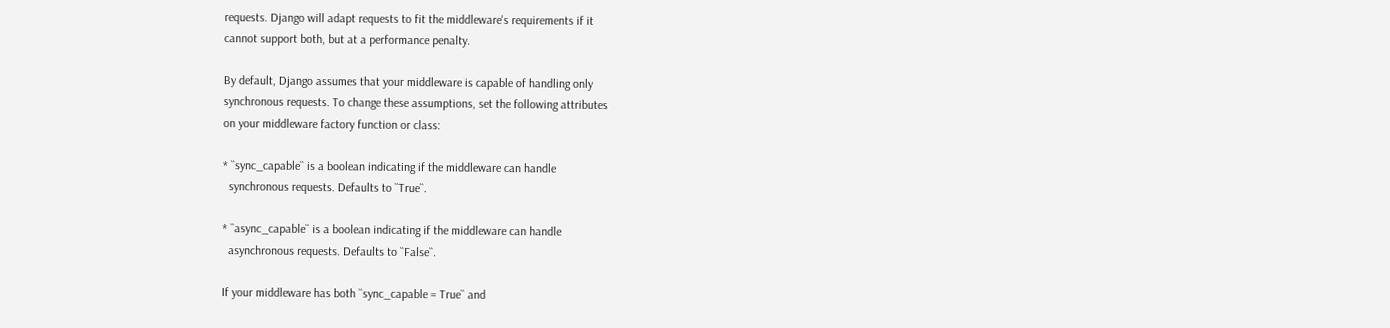requests. Django will adapt requests to fit the middleware's requirements if it
cannot support both, but at a performance penalty.

By default, Django assumes that your middleware is capable of handling only
synchronous requests. To change these assumptions, set the following attributes
on your middleware factory function or class:

* ``sync_capable`` is a boolean indicating if the middleware can handle
  synchronous requests. Defaults to ``True``.

* ``async_capable`` is a boolean indicating if the middleware can handle
  asynchronous requests. Defaults to ``False``.

If your middleware has both ``sync_capable = True`` and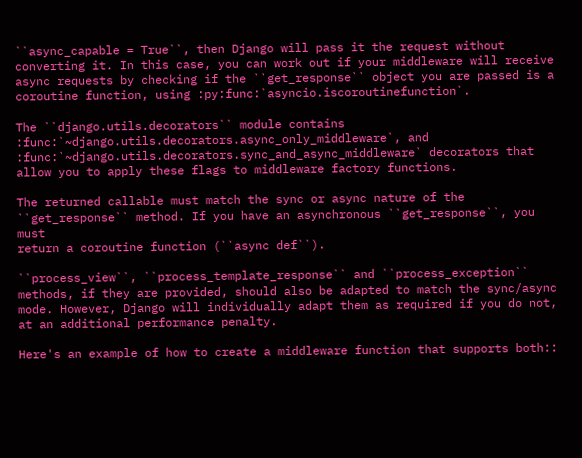``async_capable = True``, then Django will pass it the request without
converting it. In this case, you can work out if your middleware will receive
async requests by checking if the ``get_response`` object you are passed is a
coroutine function, using :py:func:`asyncio.iscoroutinefunction`.

The ``django.utils.decorators`` module contains
:func:`~django.utils.decorators.async_only_middleware`, and
:func:`~django.utils.decorators.sync_and_async_middleware` decorators that
allow you to apply these flags to middleware factory functions.

The returned callable must match the sync or async nature of the
``get_response`` method. If you have an asynchronous ``get_response``, you must
return a coroutine function (``async def``).

``process_view``, ``process_template_response`` and ``process_exception``
methods, if they are provided, should also be adapted to match the sync/async
mode. However, Django will individually adapt them as required if you do not,
at an additional performance penalty.

Here's an example of how to create a middleware function that supports both::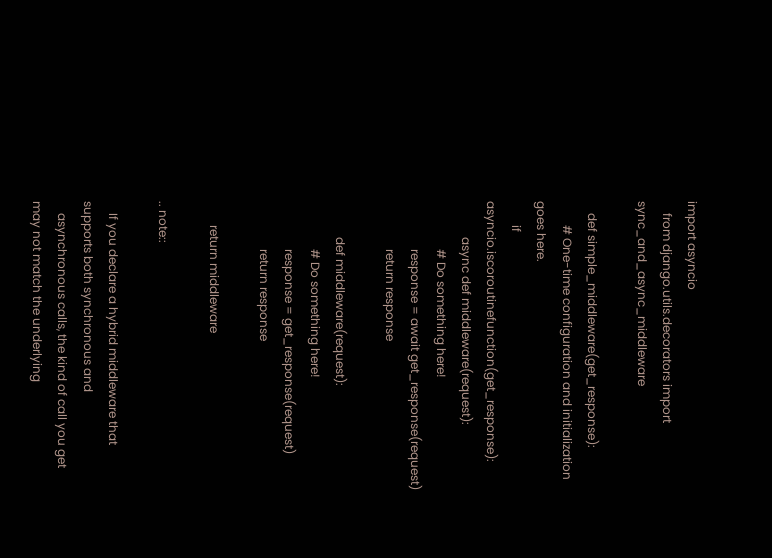import asyncio
    from django.utils.decorators import sync_and_async_middleware

    def simple_middleware(get_response):
        # One-time configuration and initialization goes here.
        if asyncio.iscoroutinefunction(get_response):
            async def middleware(request):
                # Do something here!
                response = await get_response(request)
                return response

            def middleware(request):
                # Do something here!
                response = get_response(request)
                return response

        return middleware

.. note::

    If you declare a hybrid middleware that supports both synchronous and
    asynchronous calls, the kind of call you get may not match the underlying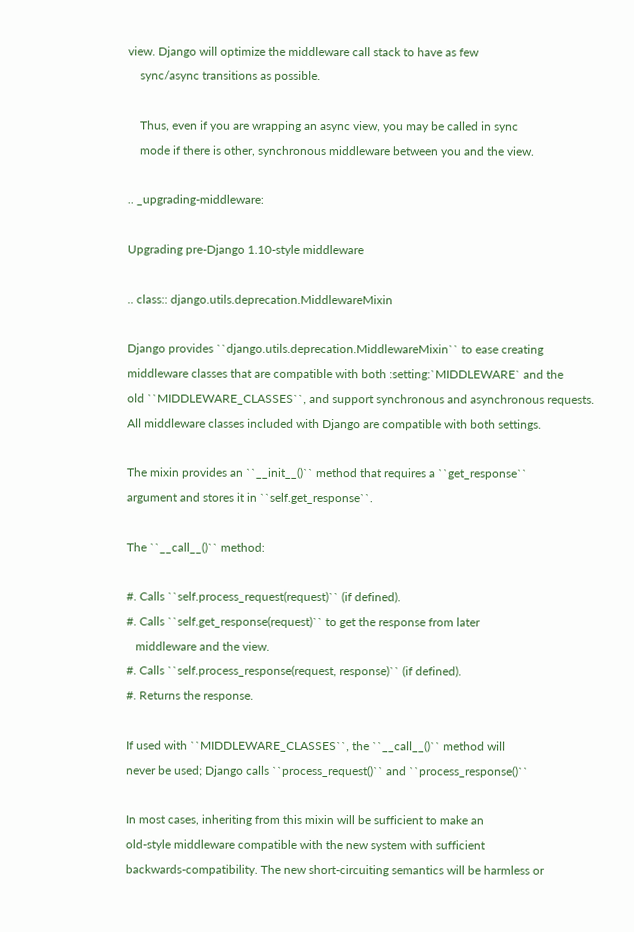view. Django will optimize the middleware call stack to have as few
    sync/async transitions as possible.

    Thus, even if you are wrapping an async view, you may be called in sync
    mode if there is other, synchronous middleware between you and the view.

.. _upgrading-middleware:

Upgrading pre-Django 1.10-style middleware

.. class:: django.utils.deprecation.MiddlewareMixin

Django provides ``django.utils.deprecation.MiddlewareMixin`` to ease creating
middleware classes that are compatible with both :setting:`MIDDLEWARE` and the
old ``MIDDLEWARE_CLASSES``, and support synchronous and asynchronous requests.
All middleware classes included with Django are compatible with both settings.

The mixin provides an ``__init__()`` method that requires a ``get_response``
argument and stores it in ``self.get_response``.

The ``__call__()`` method:

#. Calls ``self.process_request(request)`` (if defined).
#. Calls ``self.get_response(request)`` to get the response from later
   middleware and the view.
#. Calls ``self.process_response(request, response)`` (if defined).
#. Returns the response.

If used with ``MIDDLEWARE_CLASSES``, the ``__call__()`` method will
never be used; Django calls ``process_request()`` and ``process_response()``

In most cases, inheriting from this mixin will be sufficient to make an
old-style middleware compatible with the new system with sufficient
backwards-compatibility. The new short-circuiting semantics will be harmless or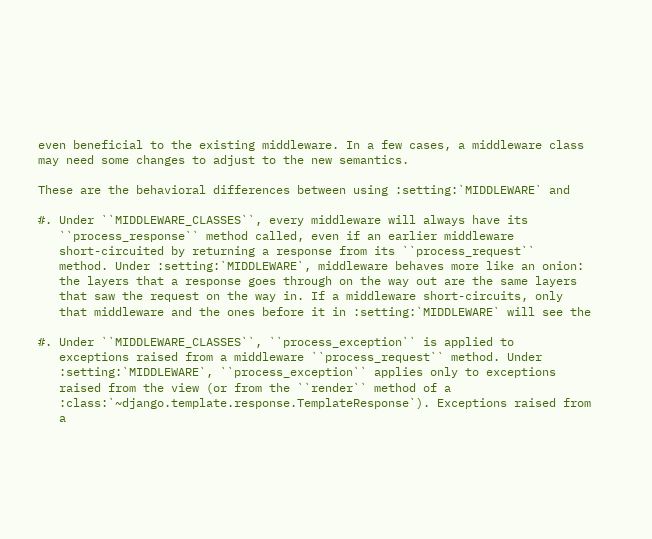even beneficial to the existing middleware. In a few cases, a middleware class
may need some changes to adjust to the new semantics.

These are the behavioral differences between using :setting:`MIDDLEWARE` and

#. Under ``MIDDLEWARE_CLASSES``, every middleware will always have its
   ``process_response`` method called, even if an earlier middleware
   short-circuited by returning a response from its ``process_request``
   method. Under :setting:`MIDDLEWARE`, middleware behaves more like an onion:
   the layers that a response goes through on the way out are the same layers
   that saw the request on the way in. If a middleware short-circuits, only
   that middleware and the ones before it in :setting:`MIDDLEWARE` will see the

#. Under ``MIDDLEWARE_CLASSES``, ``process_exception`` is applied to
   exceptions raised from a middleware ``process_request`` method. Under
   :setting:`MIDDLEWARE`, ``process_exception`` applies only to exceptions
   raised from the view (or from the ``render`` method of a
   :class:`~django.template.response.TemplateResponse`). Exceptions raised from
   a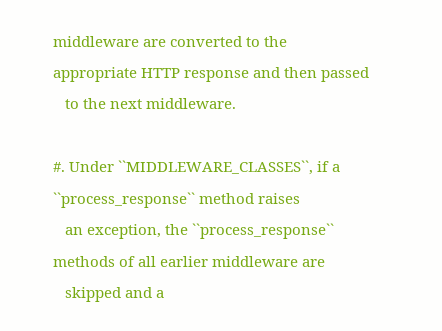middleware are converted to the appropriate HTTP response and then passed
   to the next middleware.

#. Under ``MIDDLEWARE_CLASSES``, if a ``process_response`` method raises
   an exception, the ``process_response`` methods of all earlier middleware are
   skipped and a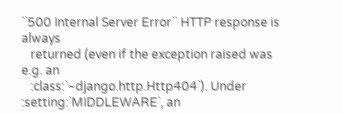``500 Internal Server Error`` HTTP response is always
   returned (even if the exception raised was e.g. an
   :class:`~django.http.Http404`). Under :setting:`MIDDLEWARE`, an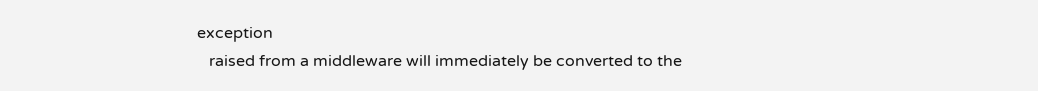exception
   raised from a middleware will immediately be converted to the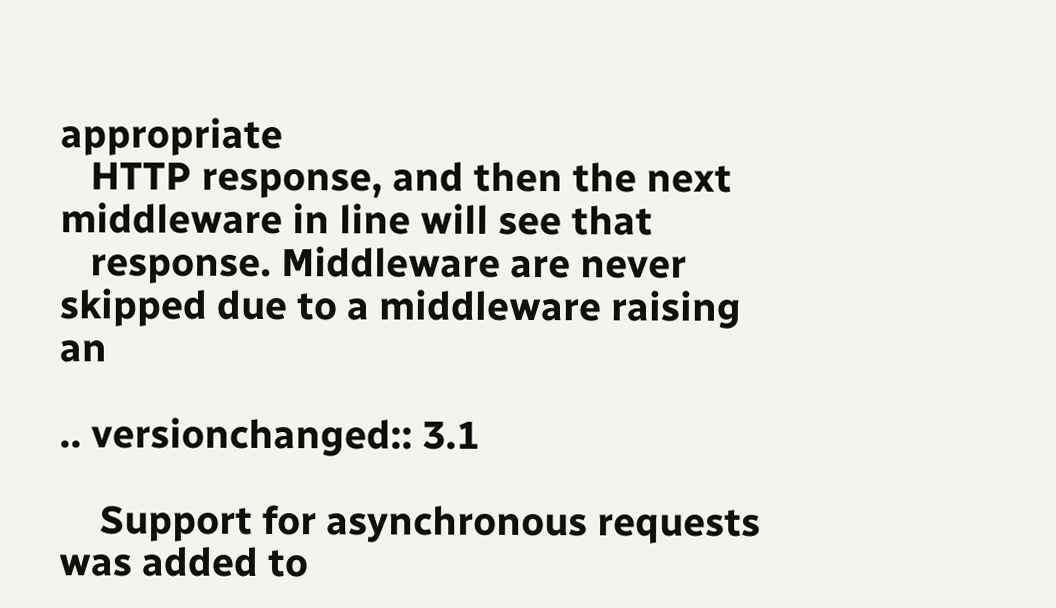appropriate
   HTTP response, and then the next middleware in line will see that
   response. Middleware are never skipped due to a middleware raising an

.. versionchanged:: 3.1

    Support for asynchronous requests was added to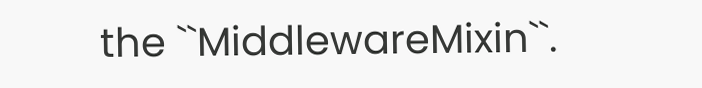the ``MiddlewareMixin``.